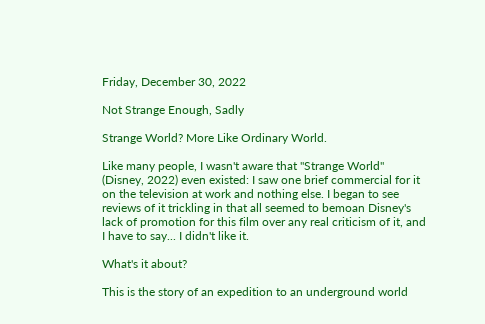Friday, December 30, 2022

Not Strange Enough, Sadly

Strange World? More Like Ordinary World.

Like many people, I wasn't aware that "Strange World" (Disney, 2022) even existed: I saw one brief commercial for it on the television at work and nothing else. I began to see reviews of it trickling in that all seemed to bemoan Disney's lack of promotion for this film over any real criticism of it, and I have to say... I didn't like it.

What's it about?

This is the story of an expedition to an underground world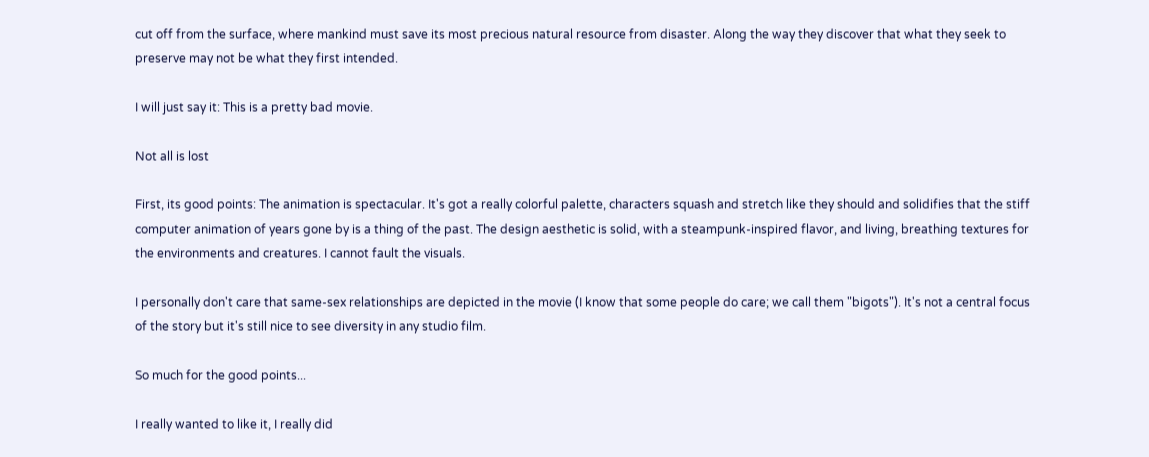cut off from the surface, where mankind must save its most precious natural resource from disaster. Along the way they discover that what they seek to preserve may not be what they first intended.

I will just say it: This is a pretty bad movie.

Not all is lost

First, its good points: The animation is spectacular. It's got a really colorful palette, characters squash and stretch like they should and solidifies that the stiff computer animation of years gone by is a thing of the past. The design aesthetic is solid, with a steampunk-inspired flavor, and living, breathing textures for the environments and creatures. I cannot fault the visuals.

I personally don't care that same-sex relationships are depicted in the movie (I know that some people do care; we call them "bigots"). It's not a central focus of the story but it's still nice to see diversity in any studio film.

So much for the good points...

I really wanted to like it, I really did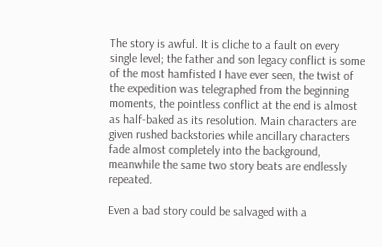The story is awful. It is cliche to a fault on every single level; the father and son legacy conflict is some of the most hamfisted I have ever seen, the twist of the expedition was telegraphed from the beginning moments, the pointless conflict at the end is almost as half-baked as its resolution. Main characters are given rushed backstories while ancillary characters fade almost completely into the background, meanwhile the same two story beats are endlessly repeated.

Even a bad story could be salvaged with a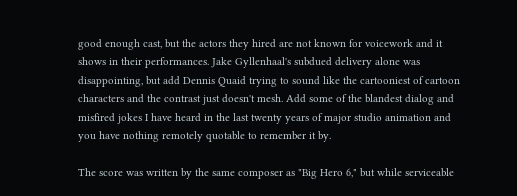good enough cast, but the actors they hired are not known for voicework and it shows in their performances. Jake Gyllenhaal's subdued delivery alone was disappointing, but add Dennis Quaid trying to sound like the cartooniest of cartoon characters and the contrast just doesn't mesh. Add some of the blandest dialog and misfired jokes I have heard in the last twenty years of major studio animation and you have nothing remotely quotable to remember it by.

The score was written by the same composer as "Big Hero 6," but while serviceable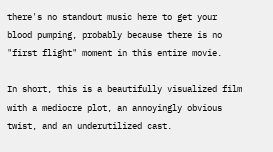there's no standout music here to get your blood pumping, probably because there is no "first flight" moment in this entire movie.

In short, this is a beautifully visualized film with a mediocre plot, an annoyingly obvious twist, and an underutilized cast.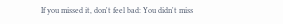If you missed it, don't feel bad: You didn't miss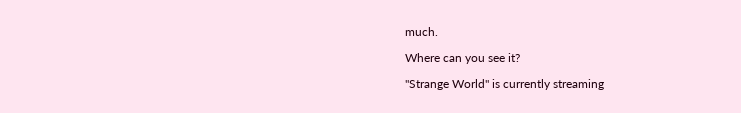much.

Where can you see it?

"Strange World" is currently streaming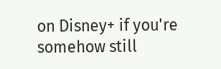on Disney+ if you're somehow still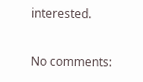interested.

No comments: